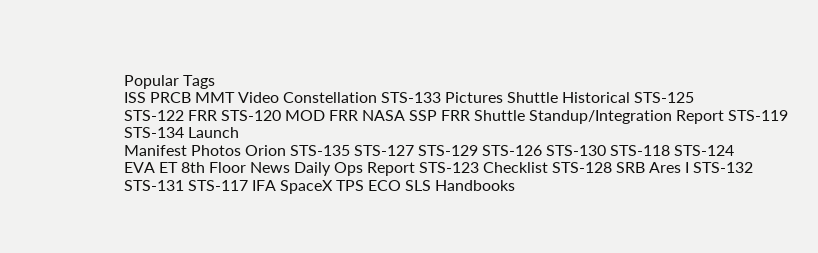Popular Tags
ISS PRCB MMT Video Constellation STS-133 Pictures Shuttle Historical STS-125
STS-122 FRR STS-120 MOD FRR NASA SSP FRR Shuttle Standup/Integration Report STS-119 STS-134 Launch
Manifest Photos Orion STS-135 STS-127 STS-129 STS-126 STS-130 STS-118 STS-124
EVA ET 8th Floor News Daily Ops Report STS-123 Checklist STS-128 SRB Ares I STS-132
STS-131 STS-117 IFA SpaceX TPS ECO SLS Handbooks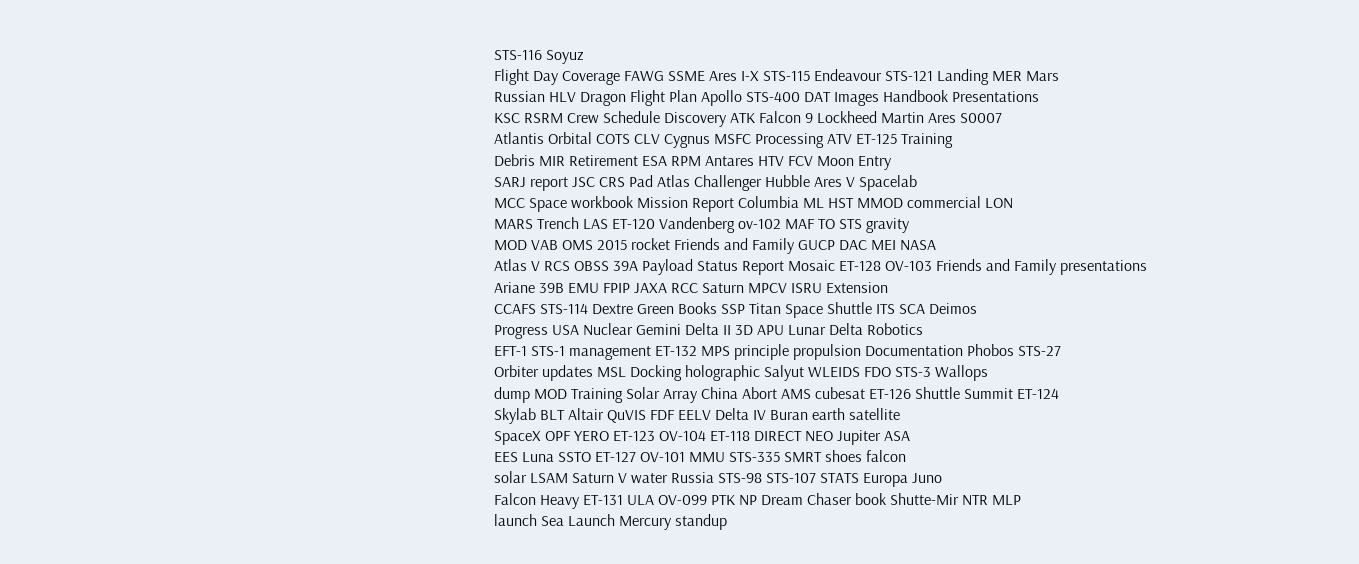STS-116 Soyuz
Flight Day Coverage FAWG SSME Ares I-X STS-115 Endeavour STS-121 Landing MER Mars
Russian HLV Dragon Flight Plan Apollo STS-400 DAT Images Handbook Presentations
KSC RSRM Crew Schedule Discovery ATK Falcon 9 Lockheed Martin Ares S0007
Atlantis Orbital COTS CLV Cygnus MSFC Processing ATV ET-125 Training
Debris MIR Retirement ESA RPM Antares HTV FCV Moon Entry
SARJ report JSC CRS Pad Atlas Challenger Hubble Ares V Spacelab
MCC Space workbook Mission Report Columbia ML HST MMOD commercial LON
MARS Trench LAS ET-120 Vandenberg ov-102 MAF TO STS gravity
MOD VAB OMS 2015 rocket Friends and Family GUCP DAC MEI NASA
Atlas V RCS OBSS 39A Payload Status Report Mosaic ET-128 OV-103 Friends and Family presentations
Ariane 39B EMU FPIP JAXA RCC Saturn MPCV ISRU Extension
CCAFS STS-114 Dextre Green Books SSP Titan Space Shuttle ITS SCA Deimos
Progress USA Nuclear Gemini Delta II 3D APU Lunar Delta Robotics
EFT-1 STS-1 management ET-132 MPS principle propulsion Documentation Phobos STS-27
Orbiter updates MSL Docking holographic Salyut WLEIDS FDO STS-3 Wallops
dump MOD Training Solar Array China Abort AMS cubesat ET-126 Shuttle Summit ET-124
Skylab BLT Altair QuVIS FDF EELV Delta IV Buran earth satellite
SpaceX OPF YERO ET-123 OV-104 ET-118 DIRECT NEO Jupiter ASA
EES Luna SSTO ET-127 OV-101 MMU STS-335 SMRT shoes falcon
solar LSAM Saturn V water Russia STS-98 STS-107 STATS Europa Juno
Falcon Heavy ET-131 ULA OV-099 PTK NP Dream Chaser book Shutte-Mir NTR MLP
launch Sea Launch Mercury standup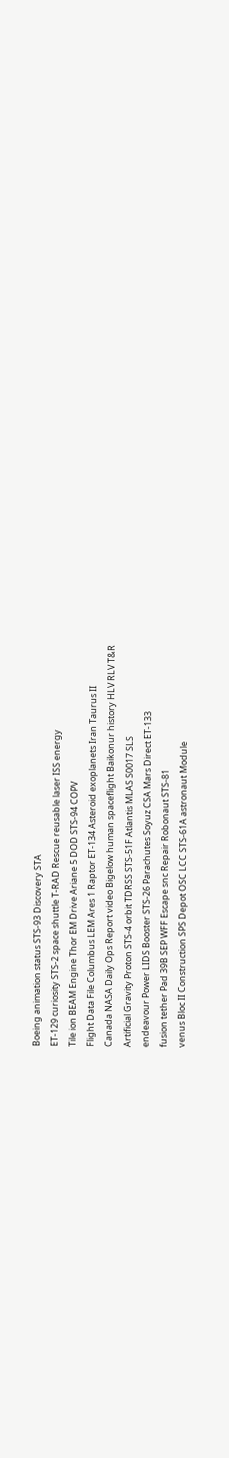Boeing animation status STS-93 Discovery STA
ET-129 curiosity STS-2 space shuttle T-RAD Rescue reusable laser ISS energy
Tile ion BEAM Engine Thor EM Drive Ariane 5 DOD STS-94 COPV
Flight Data File Columbus LEM Ares 1 Raptor ET-134 Asteroid exoplanets Iran Taurus II
Canada NASA Daily Ops Report video Bigelow human spaceflight Baikonur history HLV RLV T&R
Artificial Gravity Proton STS-4 orbit TDRSS STS-51F Atlantis MLAS S0017 SLS
endeavour Power LIDS Booster STS-26 Parachutes Soyuz CSA Mars Direct ET-133
fusion tether Pad 39B SEP WFF Escape snc Repair Robonaut STS-81
venus Bloc II Construction SPS Depot OSC LCC STS-61A astronaut Module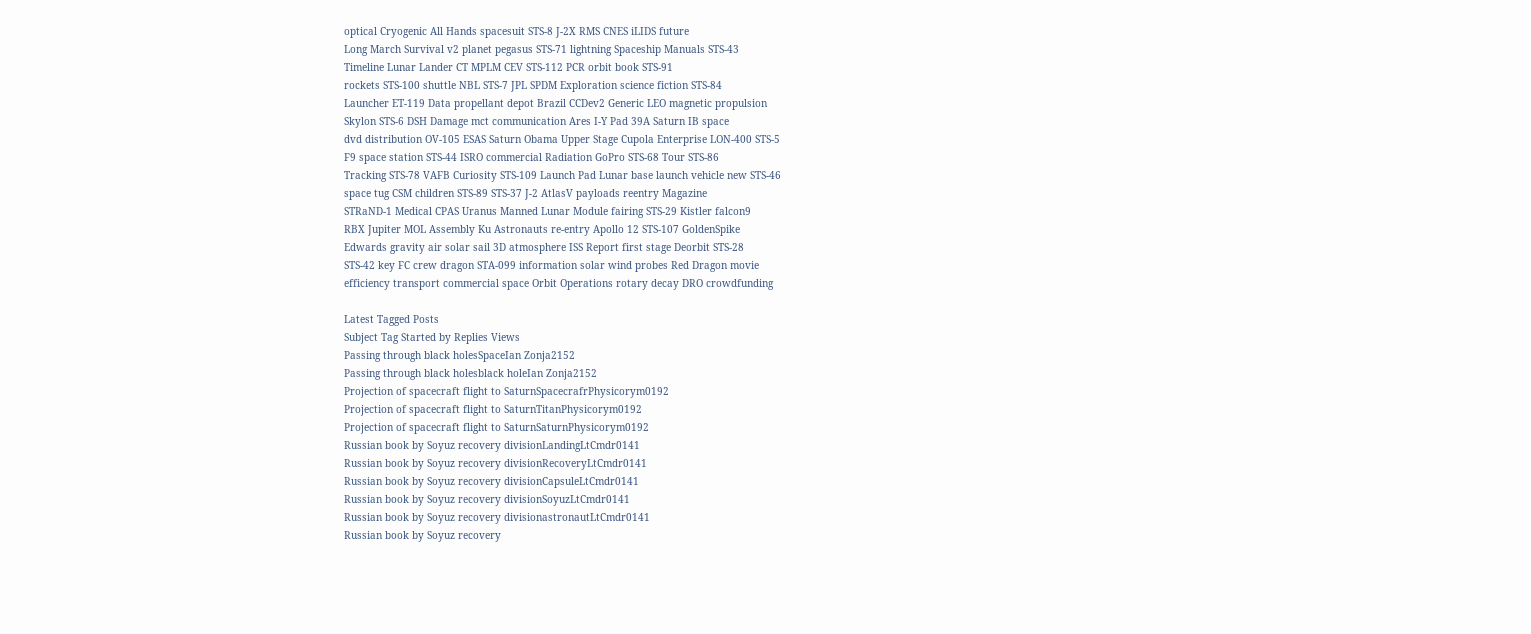optical Cryogenic All Hands spacesuit STS-8 J-2X RMS CNES iLIDS future
Long March Survival v2 planet pegasus STS-71 lightning Spaceship Manuals STS-43
Timeline Lunar Lander CT MPLM CEV STS-112 PCR orbit book STS-91
rockets STS-100 shuttle NBL STS-7 JPL SPDM Exploration science fiction STS-84
Launcher ET-119 Data propellant depot Brazil CCDev2 Generic LEO magnetic propulsion
Skylon STS-6 DSH Damage mct communication Ares I-Y Pad 39A Saturn IB space
dvd distribution OV-105 ESAS Saturn Obama Upper Stage Cupola Enterprise LON-400 STS-5
F9 space station STS-44 ISRO commercial Radiation GoPro STS-68 Tour STS-86
Tracking STS-78 VAFB Curiosity STS-109 Launch Pad Lunar base launch vehicle new STS-46
space tug CSM children STS-89 STS-37 J-2 AtlasV payloads reentry Magazine
STRaND-1 Medical CPAS Uranus Manned Lunar Module fairing STS-29 Kistler falcon9
RBX Jupiter MOL Assembly Ku Astronauts re-entry Apollo 12 STS-107 GoldenSpike
Edwards gravity air solar sail 3D atmosphere ISS Report first stage Deorbit STS-28
STS-42 key FC crew dragon STA-099 information solar wind probes Red Dragon movie
efficiency transport commercial space Orbit Operations rotary decay DRO crowdfunding

Latest Tagged Posts
Subject Tag Started by Replies Views
Passing through black holesSpaceIan Zonja2152
Passing through black holesblack holeIan Zonja2152
Projection of spacecraft flight to SaturnSpacecrafrPhysicorym0192
Projection of spacecraft flight to SaturnTitanPhysicorym0192
Projection of spacecraft flight to SaturnSaturnPhysicorym0192
Russian book by Soyuz recovery divisionLandingLtCmdr0141
Russian book by Soyuz recovery divisionRecoveryLtCmdr0141
Russian book by Soyuz recovery divisionCapsuleLtCmdr0141
Russian book by Soyuz recovery divisionSoyuzLtCmdr0141
Russian book by Soyuz recovery divisionastronautLtCmdr0141
Russian book by Soyuz recovery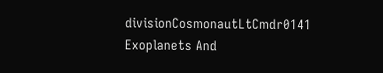divisionCosmonautLtCmdr0141
Exoplanets And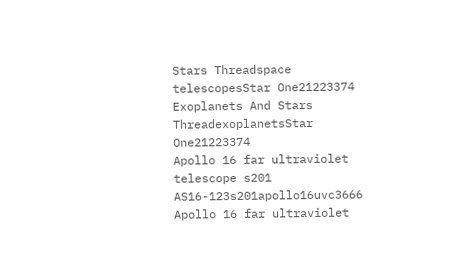Stars Threadspace telescopesStar One21223374
Exoplanets And Stars ThreadexoplanetsStar One21223374
Apollo 16 far ultraviolet telescope s201 AS16-123s201apollo16uvc3666
Apollo 16 far ultraviolet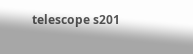telescope s201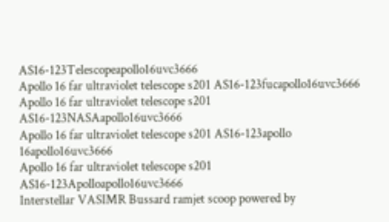AS16-123Telescopeapollo16uvc3666
Apollo 16 far ultraviolet telescope s201 AS16-123fucapollo16uvc3666
Apollo 16 far ultraviolet telescope s201 AS16-123NASAapollo16uvc3666
Apollo 16 far ultraviolet telescope s201 AS16-123apollo 16apollo16uvc3666
Apollo 16 far ultraviolet telescope s201 AS16-123Apolloapollo16uvc3666
Interstellar VASIMR Bussard ramjet scoop powered by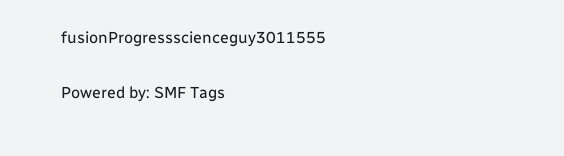fusionProgressscienceguy3011555

Powered by: SMF Tags